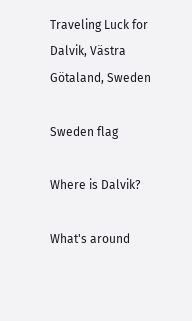Traveling Luck for Dalvik, Västra Götaland, Sweden

Sweden flag

Where is Dalvik?

What's around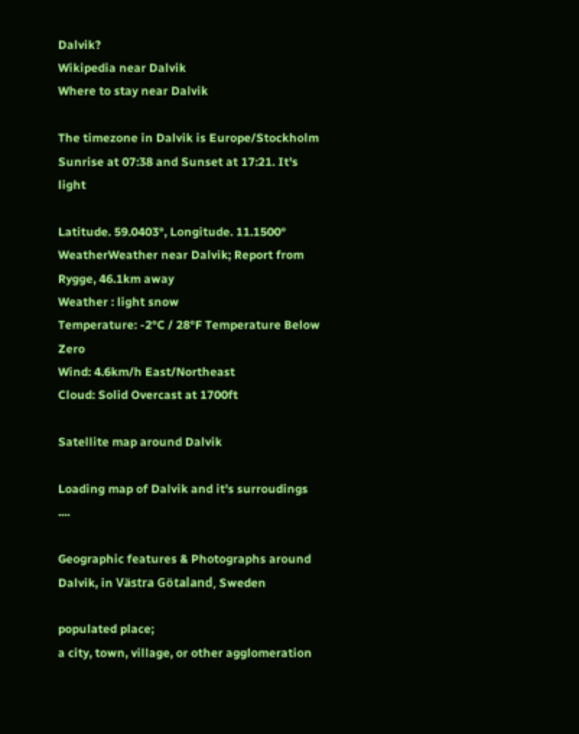Dalvik?
Wikipedia near Dalvik
Where to stay near Dalvik

The timezone in Dalvik is Europe/Stockholm
Sunrise at 07:38 and Sunset at 17:21. It's light

Latitude. 59.0403°, Longitude. 11.1500°
WeatherWeather near Dalvik; Report from Rygge, 46.1km away
Weather : light snow
Temperature: -2°C / 28°F Temperature Below Zero
Wind: 4.6km/h East/Northeast
Cloud: Solid Overcast at 1700ft

Satellite map around Dalvik

Loading map of Dalvik and it's surroudings ....

Geographic features & Photographs around Dalvik, in Västra Götaland, Sweden

populated place;
a city, town, village, or other agglomeration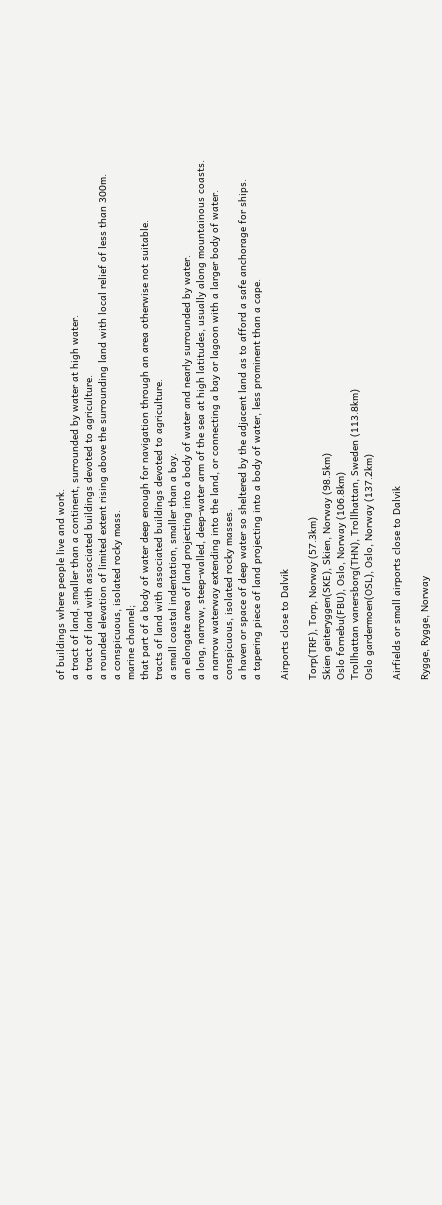of buildings where people live and work.
a tract of land, smaller than a continent, surrounded by water at high water.
a tract of land with associated buildings devoted to agriculture.
a rounded elevation of limited extent rising above the surrounding land with local relief of less than 300m.
a conspicuous, isolated rocky mass.
marine channel;
that part of a body of water deep enough for navigation through an area otherwise not suitable.
tracts of land with associated buildings devoted to agriculture.
a small coastal indentation, smaller than a bay.
an elongate area of land projecting into a body of water and nearly surrounded by water.
a long, narrow, steep-walled, deep-water arm of the sea at high latitudes, usually along mountainous coasts.
a narrow waterway extending into the land, or connecting a bay or lagoon with a larger body of water.
conspicuous, isolated rocky masses.
a haven or space of deep water so sheltered by the adjacent land as to afford a safe anchorage for ships.
a tapering piece of land projecting into a body of water, less prominent than a cape.

Airports close to Dalvik

Torp(TRF), Torp, Norway (57.3km)
Skien geiteryggen(SKE), Skien, Norway (98.5km)
Oslo fornebu(FBU), Oslo, Norway (106.8km)
Trollhattan vanersborg(THN), Trollhattan, Sweden (113.8km)
Oslo gardermoen(OSL), Oslo, Norway (137.2km)

Airfields or small airports close to Dalvik

Rygge, Rygge, Norway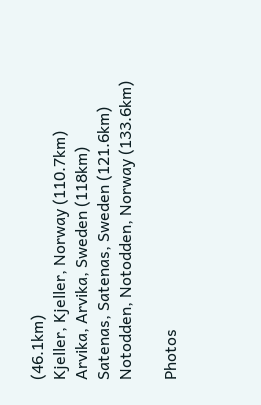(46.1km)
Kjeller, Kjeller, Norway (110.7km)
Arvika, Arvika, Sweden (118km)
Satenas, Satenas, Sweden (121.6km)
Notodden, Notodden, Norway (133.6km)

Photos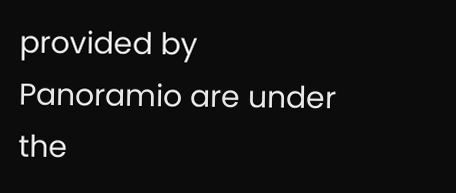provided by Panoramio are under the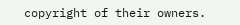copyright of their owners.